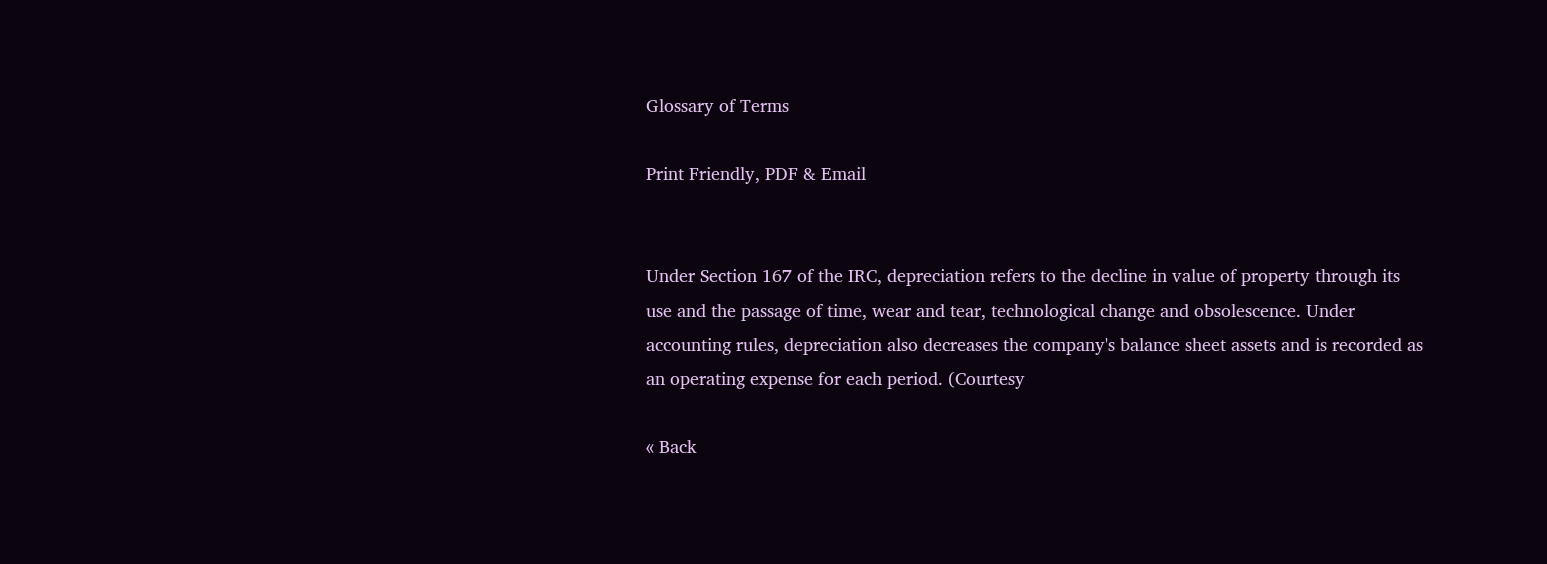Glossary of Terms

Print Friendly, PDF & Email


Under Section 167 of the IRC, depreciation refers to the decline in value of property through its use and the passage of time, wear and tear, technological change and obsolescence. Under accounting rules, depreciation also decreases the company's balance sheet assets and is recorded as an operating expense for each period. (Courtesy

« Back